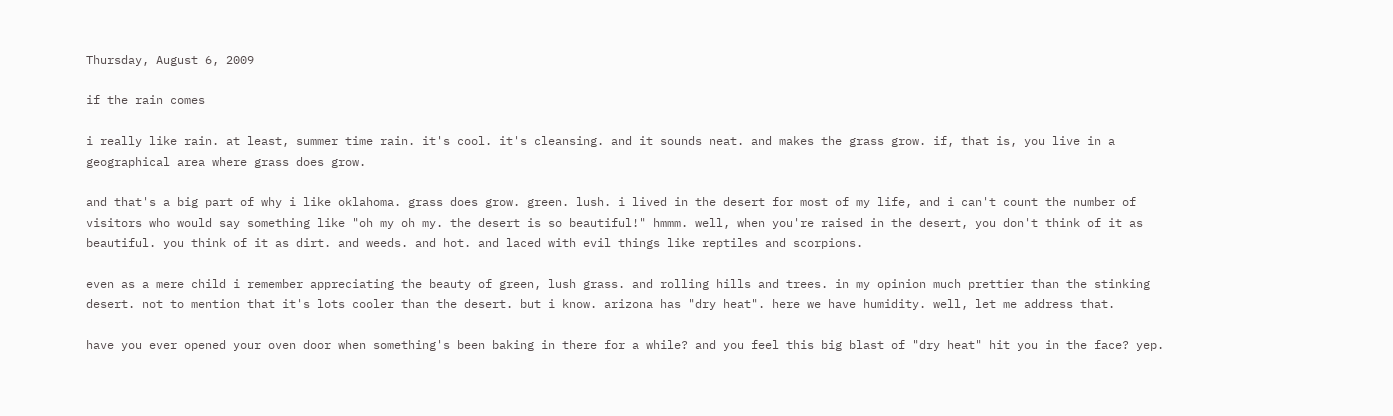Thursday, August 6, 2009

if the rain comes

i really like rain. at least, summer time rain. it's cool. it's cleansing. and it sounds neat. and makes the grass grow. if, that is, you live in a geographical area where grass does grow.

and that's a big part of why i like oklahoma. grass does grow. green. lush. i lived in the desert for most of my life, and i can't count the number of visitors who would say something like "oh my oh my. the desert is so beautiful!" hmmm. well, when you're raised in the desert, you don't think of it as beautiful. you think of it as dirt. and weeds. and hot. and laced with evil things like reptiles and scorpions.

even as a mere child i remember appreciating the beauty of green, lush grass. and rolling hills and trees. in my opinion much prettier than the stinking desert. not to mention that it's lots cooler than the desert. but i know. arizona has "dry heat". here we have humidity. well, let me address that.

have you ever opened your oven door when something's been baking in there for a while? and you feel this big blast of "dry heat" hit you in the face? yep.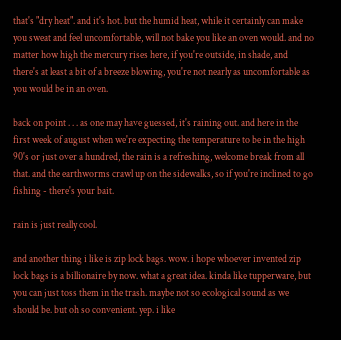that's "dry heat". and it's hot. but the humid heat, while it certainly can make you sweat and feel uncomfortable, will not bake you like an oven would. and no matter how high the mercury rises here, if you're outside, in shade, and there's at least a bit of a breeze blowing, you're not nearly as uncomfortable as you would be in an oven.

back on point . . . as one may have guessed, it's raining out. and here in the first week of august when we're expecting the temperature to be in the high 90's or just over a hundred, the rain is a refreshing, welcome break from all that. and the earthworms crawl up on the sidewalks, so if you're inclined to go fishing - there's your bait.

rain is just really cool.

and another thing i like is zip lock bags. wow. i hope whoever invented zip lock bags is a billionaire by now. what a great idea. kinda like tupperware, but you can just toss them in the trash. maybe not so ecological sound as we should be. but oh so convenient. yep. i like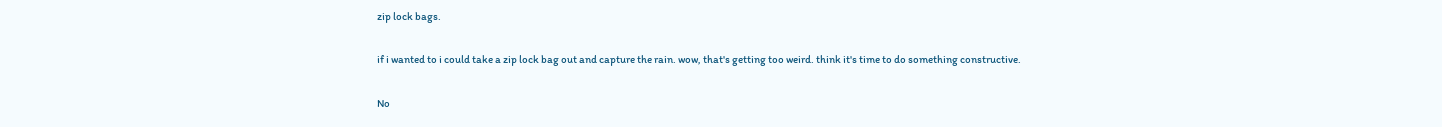zip lock bags.

if i wanted to i could take a zip lock bag out and capture the rain. wow, that's getting too weird. think it's time to do something constructive.

No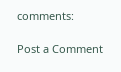comments:

Post a Comment